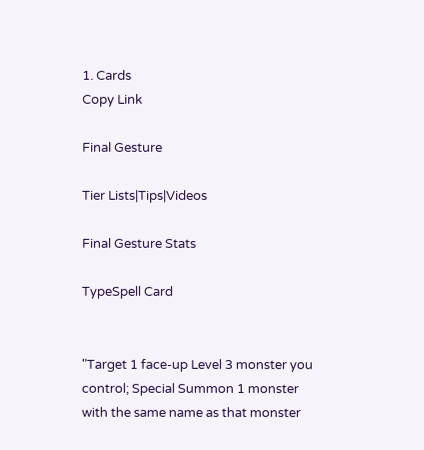1. Cards
Copy Link

Final Gesture

Tier Lists|Tips|Videos

Final Gesture Stats

TypeSpell Card


"Target 1 face-up Level 3 monster you control; Special Summon 1 monster with the same name as that monster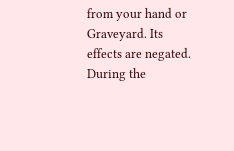from your hand or Graveyard. Its effects are negated. During the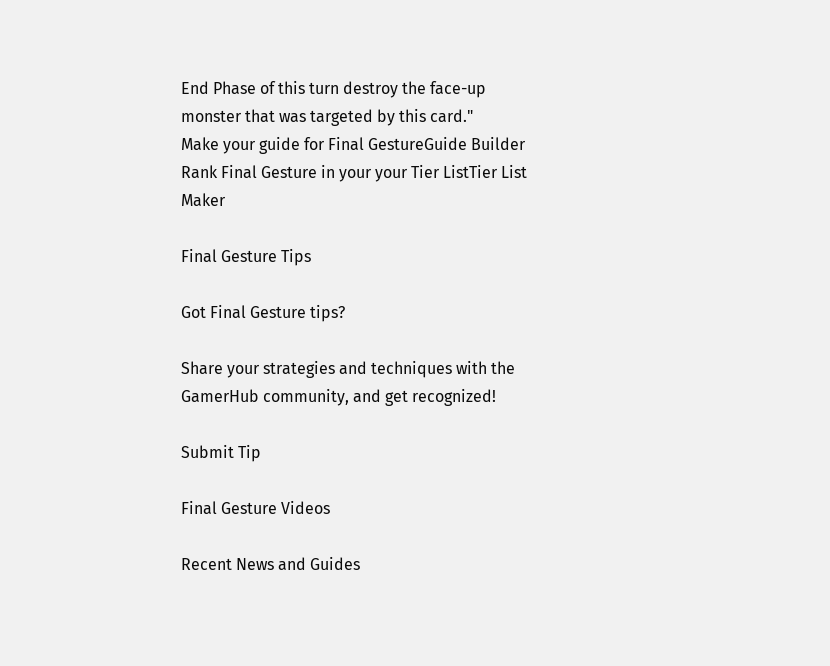End Phase of this turn destroy the face-up monster that was targeted by this card."
Make your guide for Final GestureGuide Builder
Rank Final Gesture in your your Tier ListTier List Maker

Final Gesture Tips

Got Final Gesture tips?

Share your strategies and techniques with the GamerHub community, and get recognized!

Submit Tip

Final Gesture Videos

Recent News and Guides